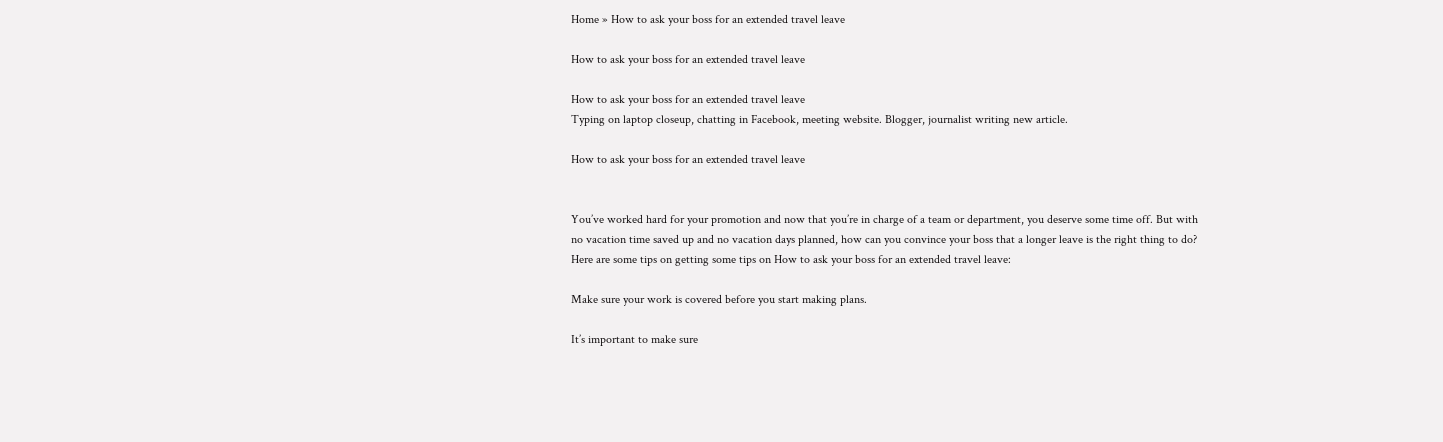Home » How to ask your boss for an extended travel leave

How to ask your boss for an extended travel leave

How to ask your boss for an extended travel leave
Typing on laptop closeup, chatting in Facebook, meeting website. Blogger, journalist writing new article.

How to ask your boss for an extended travel leave


You’ve worked hard for your promotion and now that you’re in charge of a team or department, you deserve some time off. But with no vacation time saved up and no vacation days planned, how can you convince your boss that a longer leave is the right thing to do? Here are some tips on getting some tips on How to ask your boss for an extended travel leave:

Make sure your work is covered before you start making plans.

It’s important to make sure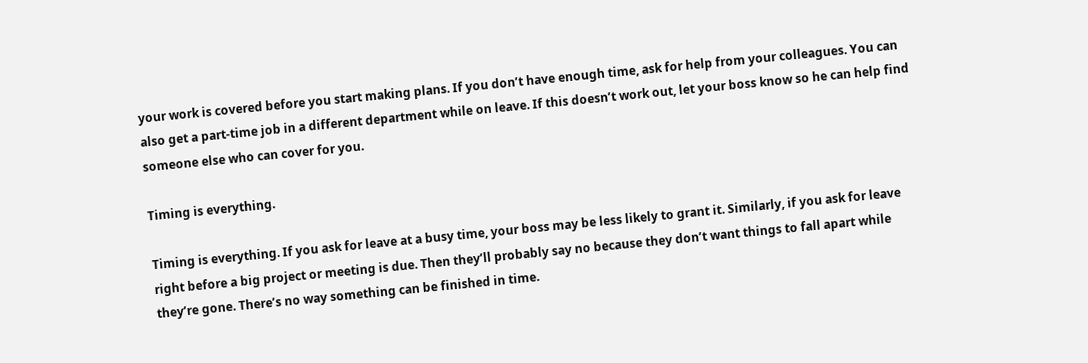your work is covered before you start making plans. If you don’t have enough time, ask for help from your colleagues. You can also get a part-time job in a different department while on leave. If this doesn’t work out, let your boss know so he can help find someone else who can cover for you.

Timing is everything.

Timing is everything. If you ask for leave at a busy time, your boss may be less likely to grant it. Similarly, if you ask for leave right before a big project or meeting is due. Then they’ll probably say no because they don’t want things to fall apart while they’re gone. There’s no way something can be finished in time.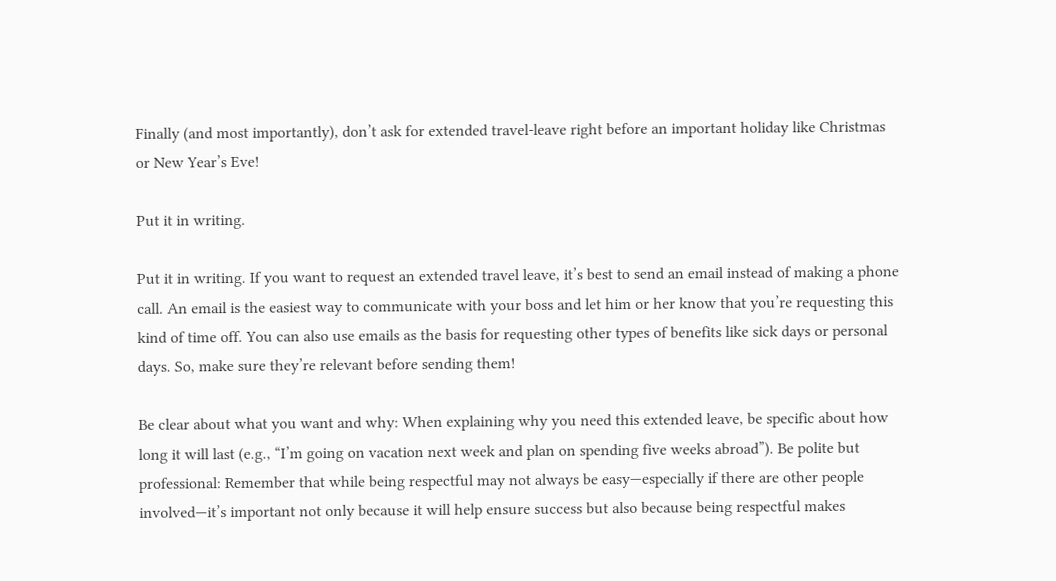Finally (and most importantly), don’t ask for extended travel-leave right before an important holiday like Christmas or New Year’s Eve!

Put it in writing.

Put it in writing. If you want to request an extended travel leave, it’s best to send an email instead of making a phone call. An email is the easiest way to communicate with your boss and let him or her know that you’re requesting this kind of time off. You can also use emails as the basis for requesting other types of benefits like sick days or personal days. So, make sure they’re relevant before sending them!

Be clear about what you want and why: When explaining why you need this extended leave, be specific about how long it will last (e.g., “I’m going on vacation next week and plan on spending five weeks abroad”). Be polite but professional: Remember that while being respectful may not always be easy—especially if there are other people involved—it’s important not only because it will help ensure success but also because being respectful makes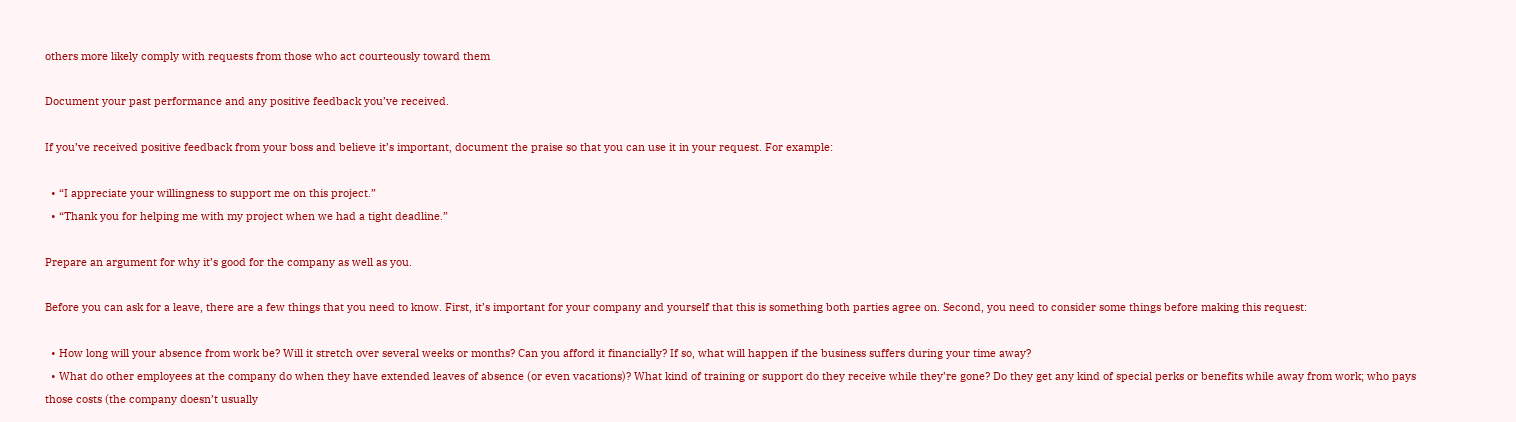others more likely comply with requests from those who act courteously toward them

Document your past performance and any positive feedback you’ve received.

If you’ve received positive feedback from your boss and believe it’s important, document the praise so that you can use it in your request. For example:

  • “I appreciate your willingness to support me on this project.”
  • “Thank you for helping me with my project when we had a tight deadline.”

Prepare an argument for why it’s good for the company as well as you.

Before you can ask for a leave, there are a few things that you need to know. First, it’s important for your company and yourself that this is something both parties agree on. Second, you need to consider some things before making this request:

  • How long will your absence from work be? Will it stretch over several weeks or months? Can you afford it financially? If so, what will happen if the business suffers during your time away?
  • What do other employees at the company do when they have extended leaves of absence (or even vacations)? What kind of training or support do they receive while they’re gone? Do they get any kind of special perks or benefits while away from work; who pays those costs (the company doesn’t usually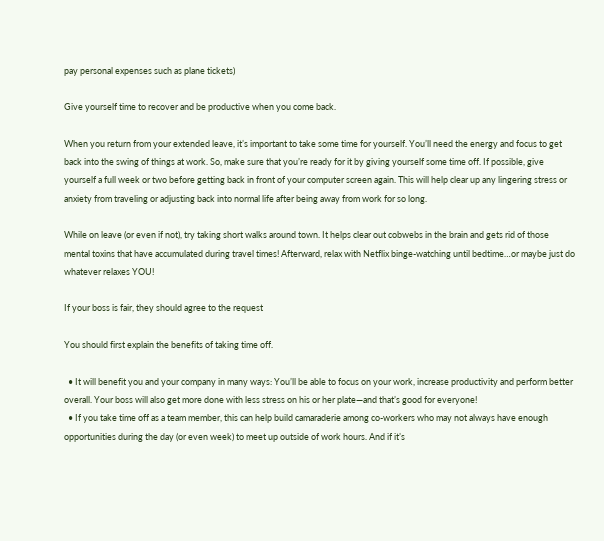pay personal expenses such as plane tickets)

Give yourself time to recover and be productive when you come back.

When you return from your extended leave, it’s important to take some time for yourself. You’ll need the energy and focus to get back into the swing of things at work. So, make sure that you’re ready for it by giving yourself some time off. If possible, give yourself a full week or two before getting back in front of your computer screen again. This will help clear up any lingering stress or anxiety from traveling or adjusting back into normal life after being away from work for so long.

While on leave (or even if not), try taking short walks around town. It helps clear out cobwebs in the brain and gets rid of those mental toxins that have accumulated during travel times! Afterward, relax with Netflix binge-watching until bedtime…or maybe just do whatever relaxes YOU!

If your boss is fair, they should agree to the request

You should first explain the benefits of taking time off.

  • It will benefit you and your company in many ways: You’ll be able to focus on your work, increase productivity and perform better overall. Your boss will also get more done with less stress on his or her plate—and that’s good for everyone!
  • If you take time off as a team member, this can help build camaraderie among co-workers who may not always have enough opportunities during the day (or even week) to meet up outside of work hours. And if it’s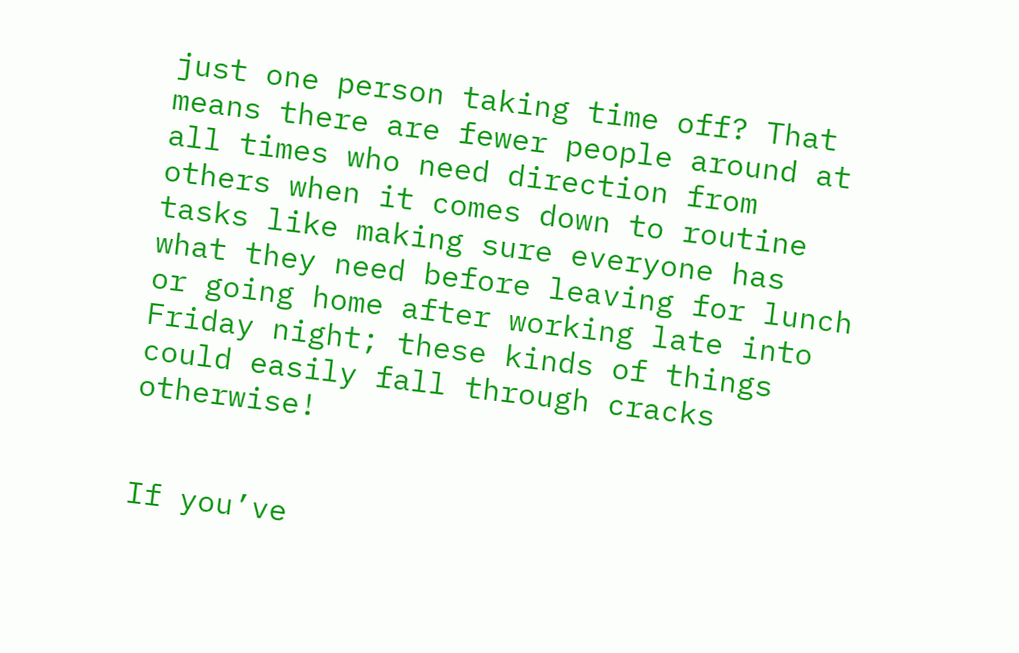just one person taking time off? That means there are fewer people around at all times who need direction from others when it comes down to routine tasks like making sure everyone has what they need before leaving for lunch or going home after working late into Friday night; these kinds of things could easily fall through cracks otherwise!


If you’ve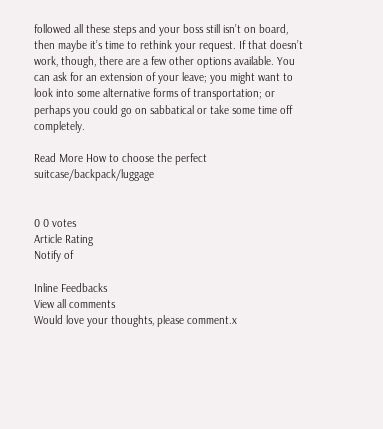followed all these steps and your boss still isn’t on board, then maybe it’s time to rethink your request. If that doesn’t work, though, there are a few other options available. You can ask for an extension of your leave; you might want to look into some alternative forms of transportation; or perhaps you could go on sabbatical or take some time off completely.

Read More How to choose the perfect suitcase/backpack/luggage


0 0 votes
Article Rating
Notify of

Inline Feedbacks
View all comments
Would love your thoughts, please comment.x